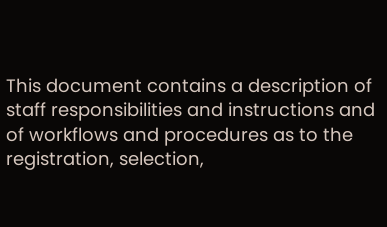This document contains a description of staff responsibilities and instructions and of workflows and procedures as to the registration, selection,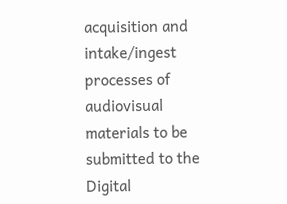acquisition and intake/ingest processes of audiovisual materials to be submitted to the Digital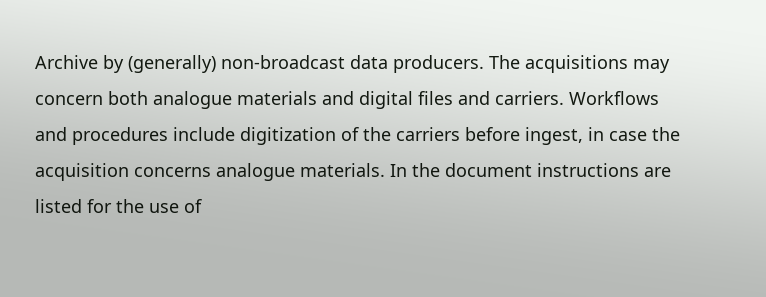Archive by (generally) non-broadcast data producers. The acquisitions may concern both analogue materials and digital files and carriers. Workflows and procedures include digitization of the carriers before ingest, in case the acquisition concerns analogue materials. In the document instructions are listed for the use of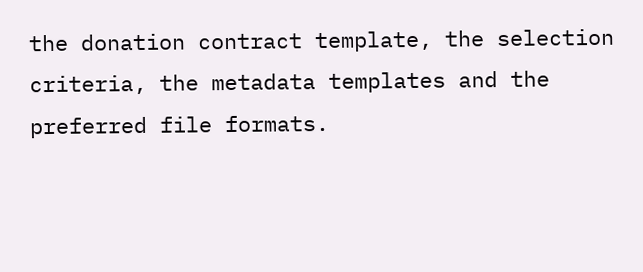the donation contract template, the selection criteria, the metadata templates and the preferred file formats.